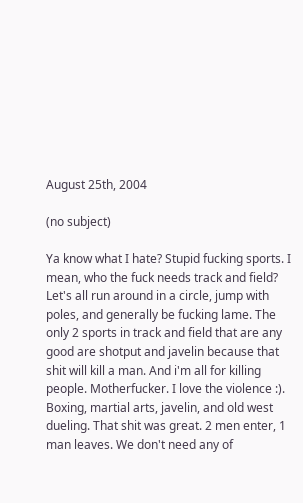August 25th, 2004

(no subject)

Ya know what I hate? Stupid fucking sports. I mean, who the fuck needs track and field? Let's all run around in a circle, jump with poles, and generally be fucking lame. The only 2 sports in track and field that are any good are shotput and javelin because that shit will kill a man. And i'm all for killing people. Motherfucker. I love the violence :). Boxing, martial arts, javelin, and old west dueling. That shit was great. 2 men enter, 1 man leaves. We don't need any of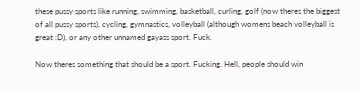these pussy sports like running, swimming, basketball, curling, golf (now theres the biggest of all pussy sports), cycling, gymnastics, volleyball (although womens beach volleyball is great :D), or any other unnamed gayass sport. Fuck.

Now theres something that should be a sport. Fucking. Hell, people should win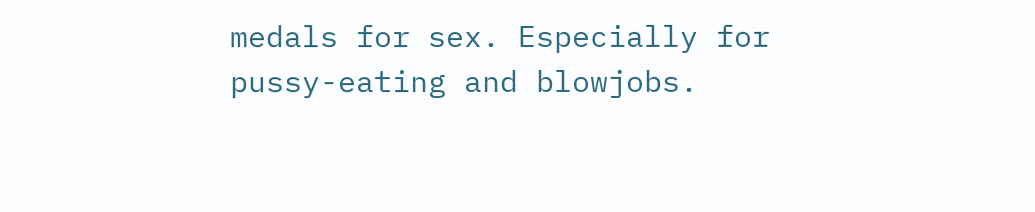medals for sex. Especially for pussy-eating and blowjobs.